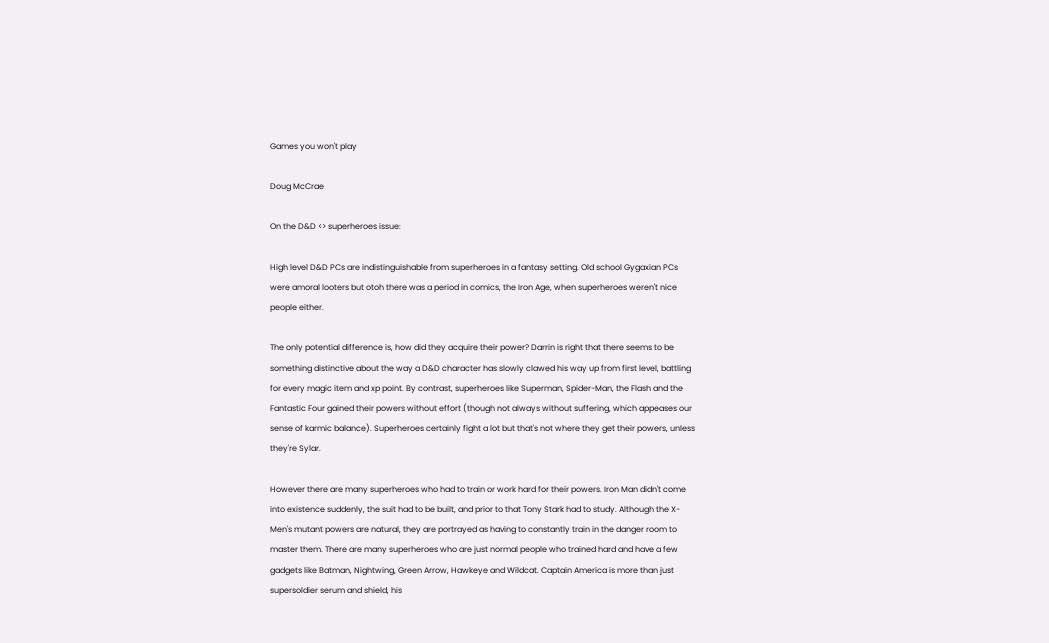Games you won't play

Doug McCrae

On the D&D <> superheroes issue:

High level D&D PCs are indistinguishable from superheroes in a fantasy setting. Old school Gygaxian PCs were amoral looters but otoh there was a period in comics, the Iron Age, when superheroes weren't nice people either.

The only potential difference is, how did they acquire their power? Darrin is right that there seems to be something distinctive about the way a D&D character has slowly clawed his way up from first level, battling for every magic item and xp point. By contrast, superheroes like Superman, Spider-Man, the Flash and the Fantastic Four gained their powers without effort (though not always without suffering, which appeases our sense of karmic balance). Superheroes certainly fight a lot but that's not where they get their powers, unless they're Sylar.

However there are many superheroes who had to train or work hard for their powers. Iron Man didn't come into existence suddenly, the suit had to be built, and prior to that Tony Stark had to study. Although the X-Men's mutant powers are natural, they are portrayed as having to constantly train in the danger room to master them. There are many superheroes who are just normal people who trained hard and have a few gadgets like Batman, Nightwing, Green Arrow, Hawkeye and Wildcat. Captain America is more than just supersoldier serum and shield, his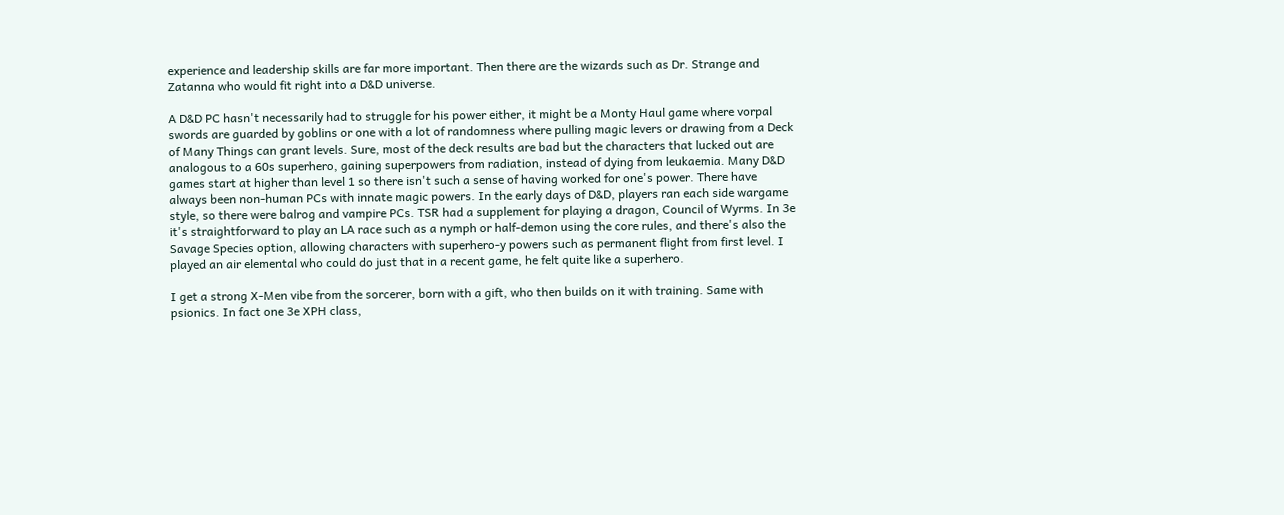experience and leadership skills are far more important. Then there are the wizards such as Dr. Strange and Zatanna who would fit right into a D&D universe.

A D&D PC hasn't necessarily had to struggle for his power either, it might be a Monty Haul game where vorpal swords are guarded by goblins or one with a lot of randomness where pulling magic levers or drawing from a Deck of Many Things can grant levels. Sure, most of the deck results are bad but the characters that lucked out are analogous to a 60s superhero, gaining superpowers from radiation, instead of dying from leukaemia. Many D&D games start at higher than level 1 so there isn't such a sense of having worked for one's power. There have always been non-human PCs with innate magic powers. In the early days of D&D, players ran each side wargame style, so there were balrog and vampire PCs. TSR had a supplement for playing a dragon, Council of Wyrms. In 3e it's straightforward to play an LA race such as a nymph or half-demon using the core rules, and there's also the Savage Species option, allowing characters with superhero-y powers such as permanent flight from first level. I played an air elemental who could do just that in a recent game, he felt quite like a superhero.

I get a strong X-Men vibe from the sorcerer, born with a gift, who then builds on it with training. Same with psionics. In fact one 3e XPH class,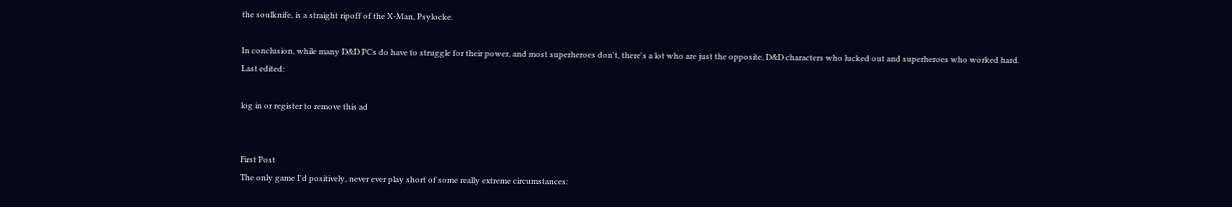the soulknife, is a straight ripoff of the X-Man, Psylocke.

In conclusion, while many D&D PCs do have to struggle for their power, and most superheroes don't, there's a lot who are just the opposite, D&D characters who lucked out and superheroes who worked hard.
Last edited:

log in or register to remove this ad


First Post
The only game I'd positively, never ever play short of some really extreme circumstances: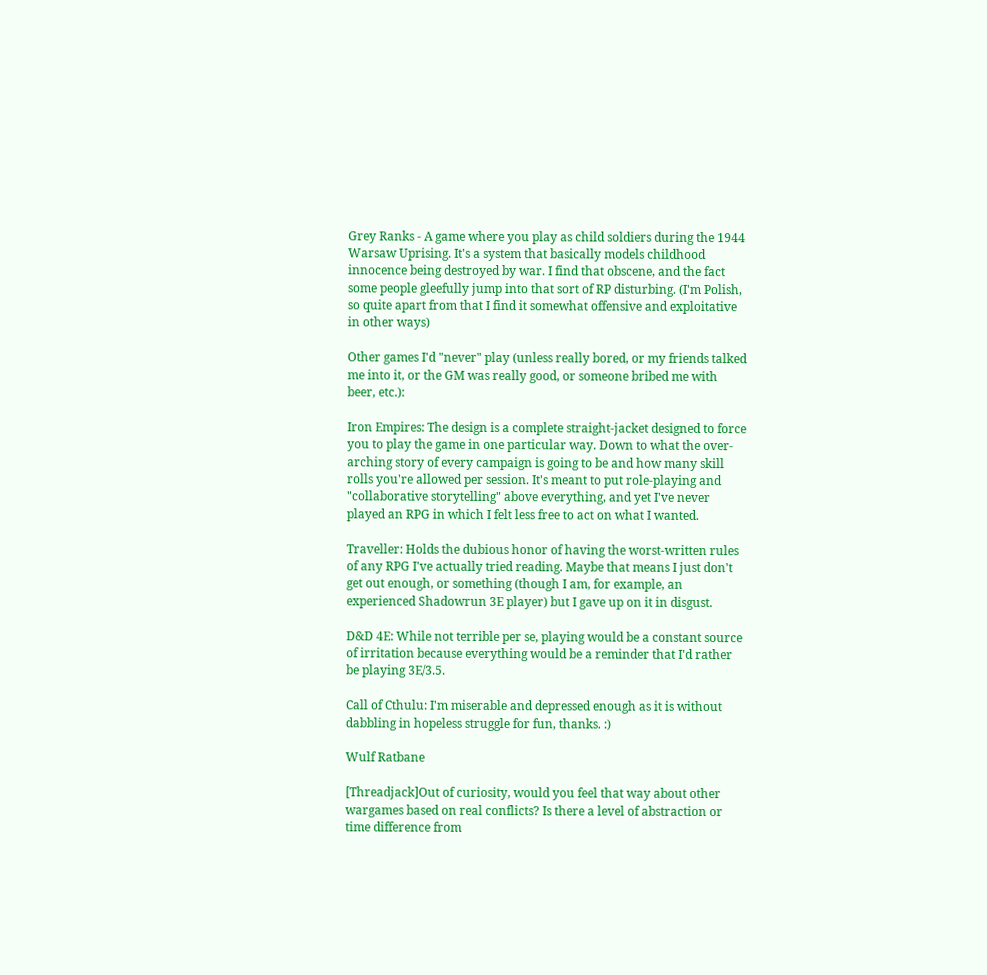Grey Ranks - A game where you play as child soldiers during the 1944 Warsaw Uprising. It's a system that basically models childhood innocence being destroyed by war. I find that obscene, and the fact some people gleefully jump into that sort of RP disturbing. (I'm Polish, so quite apart from that I find it somewhat offensive and exploitative in other ways)

Other games I'd "never" play (unless really bored, or my friends talked me into it, or the GM was really good, or someone bribed me with beer, etc.):

Iron Empires: The design is a complete straight-jacket designed to force you to play the game in one particular way. Down to what the over-arching story of every campaign is going to be and how many skill rolls you're allowed per session. It's meant to put role-playing and "collaborative storytelling" above everything, and yet I've never played an RPG in which I felt less free to act on what I wanted.

Traveller: Holds the dubious honor of having the worst-written rules of any RPG I've actually tried reading. Maybe that means I just don't get out enough, or something (though I am, for example, an experienced Shadowrun 3E player) but I gave up on it in disgust.

D&D 4E: While not terrible per se, playing would be a constant source of irritation because everything would be a reminder that I'd rather be playing 3E/3.5.

Call of Cthulu: I'm miserable and depressed enough as it is without dabbling in hopeless struggle for fun, thanks. :)

Wulf Ratbane

[Threadjack]Out of curiosity, would you feel that way about other wargames based on real conflicts? Is there a level of abstraction or time difference from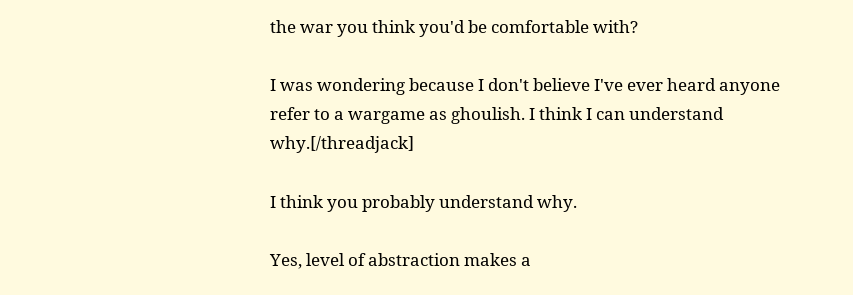the war you think you'd be comfortable with?

I was wondering because I don't believe I've ever heard anyone refer to a wargame as ghoulish. I think I can understand why.[/threadjack]

I think you probably understand why.

Yes, level of abstraction makes a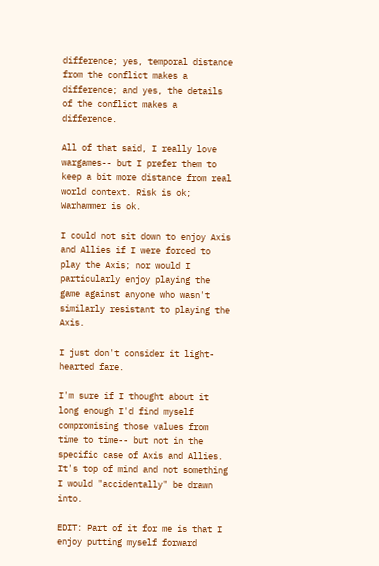difference; yes, temporal distance from the conflict makes a difference; and yes, the details of the conflict makes a difference.

All of that said, I really love wargames-- but I prefer them to keep a bit more distance from real world context. Risk is ok; Warhammer is ok.

I could not sit down to enjoy Axis and Allies if I were forced to play the Axis; nor would I particularly enjoy playing the game against anyone who wasn't similarly resistant to playing the Axis.

I just don't consider it light-hearted fare.

I'm sure if I thought about it long enough I'd find myself compromising those values from time to time-- but not in the specific case of Axis and Allies. It's top of mind and not something I would "accidentally" be drawn into.

EDIT: Part of it for me is that I enjoy putting myself forward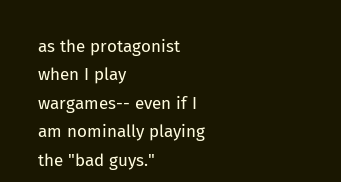as the protagonist when I play wargames-- even if I am nominally playing the "bad guys."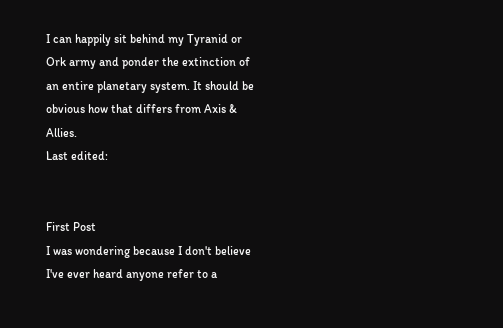I can happily sit behind my Tyranid or Ork army and ponder the extinction of an entire planetary system. It should be obvious how that differs from Axis & Allies.
Last edited:


First Post
I was wondering because I don't believe I've ever heard anyone refer to a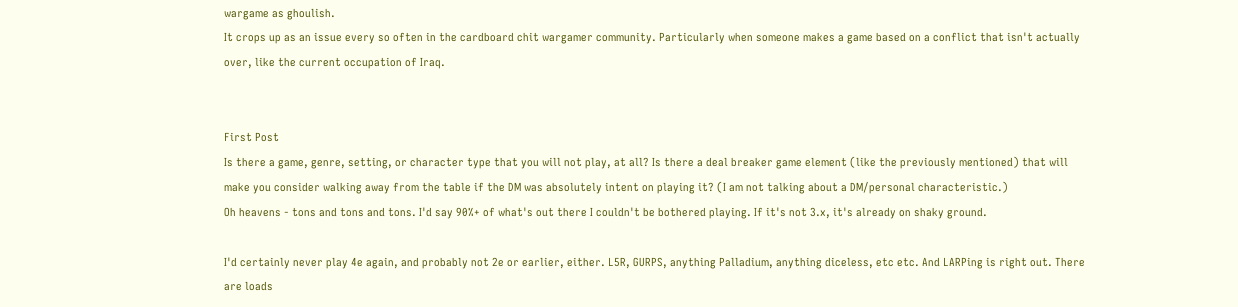wargame as ghoulish.
It crops up as an issue every so often in the cardboard chit wargamer community. Particularly when someone makes a game based on a conflict that isn't actually over, like the current occupation of Iraq.


First Post
Is there a game, genre, setting, or character type that you will not play, at all? Is there a deal breaker game element (like the previously mentioned) that will make you consider walking away from the table if the DM was absolutely intent on playing it? (I am not talking about a DM/personal characteristic.)
Oh heavens - tons and tons and tons. I'd say 90%+ of what's out there I couldn't be bothered playing. If it's not 3.x, it's already on shaky ground.

I'd certainly never play 4e again, and probably not 2e or earlier, either. L5R, GURPS, anything Palladium, anything diceless, etc etc. And LARPing is right out. There are loads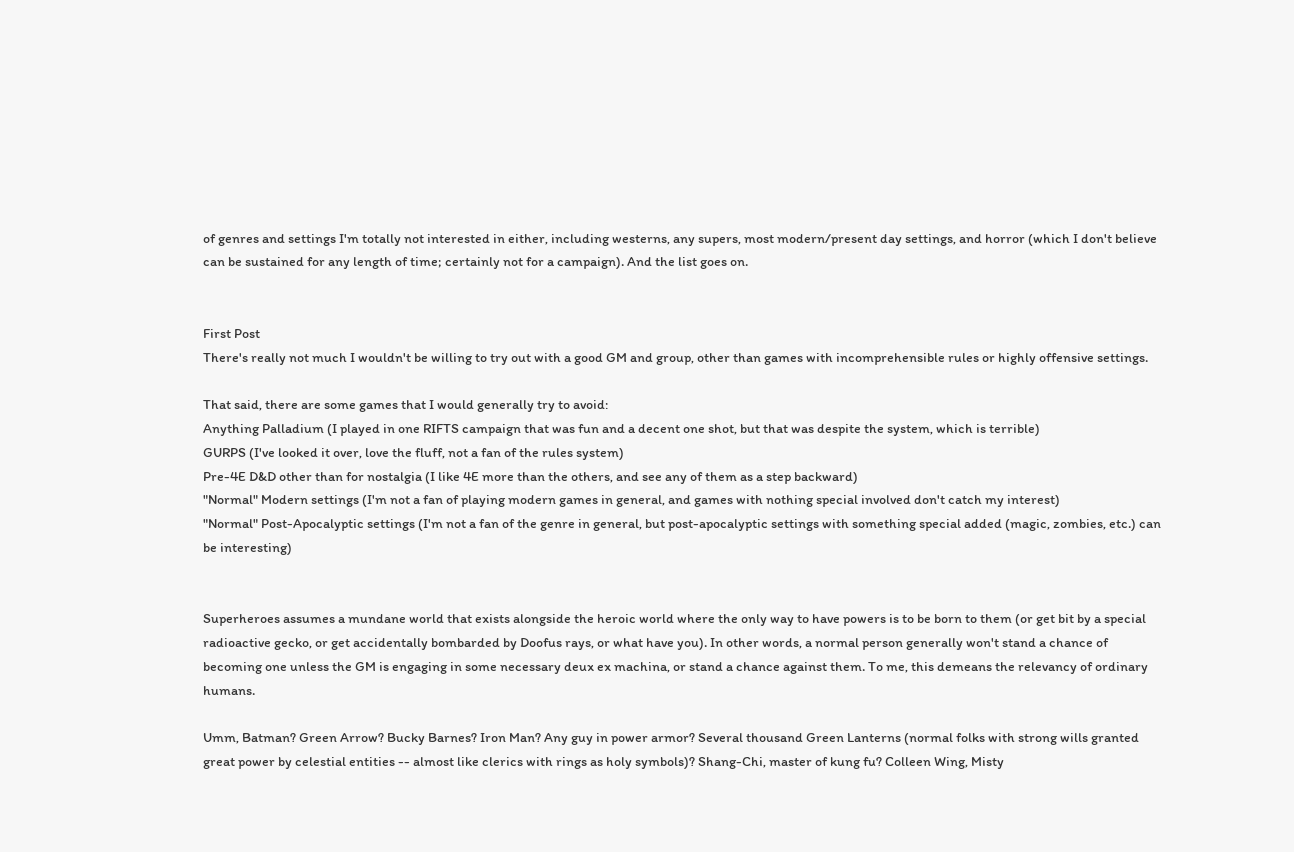of genres and settings I'm totally not interested in either, including westerns, any supers, most modern/present day settings, and horror (which I don't believe can be sustained for any length of time; certainly not for a campaign). And the list goes on.


First Post
There's really not much I wouldn't be willing to try out with a good GM and group, other than games with incomprehensible rules or highly offensive settings.

That said, there are some games that I would generally try to avoid:
Anything Palladium (I played in one RIFTS campaign that was fun and a decent one shot, but that was despite the system, which is terrible)
GURPS (I've looked it over, love the fluff, not a fan of the rules system)
Pre-4E D&D other than for nostalgia (I like 4E more than the others, and see any of them as a step backward)
"Normal" Modern settings (I'm not a fan of playing modern games in general, and games with nothing special involved don't catch my interest)
"Normal" Post-Apocalyptic settings (I'm not a fan of the genre in general, but post-apocalyptic settings with something special added (magic, zombies, etc.) can be interesting)


Superheroes assumes a mundane world that exists alongside the heroic world where the only way to have powers is to be born to them (or get bit by a special radioactive gecko, or get accidentally bombarded by Doofus rays, or what have you). In other words, a normal person generally won't stand a chance of becoming one unless the GM is engaging in some necessary deux ex machina, or stand a chance against them. To me, this demeans the relevancy of ordinary humans.

Umm, Batman? Green Arrow? Bucky Barnes? Iron Man? Any guy in power armor? Several thousand Green Lanterns (normal folks with strong wills granted great power by celestial entities -- almost like clerics with rings as holy symbols)? Shang-Chi, master of kung fu? Colleen Wing, Misty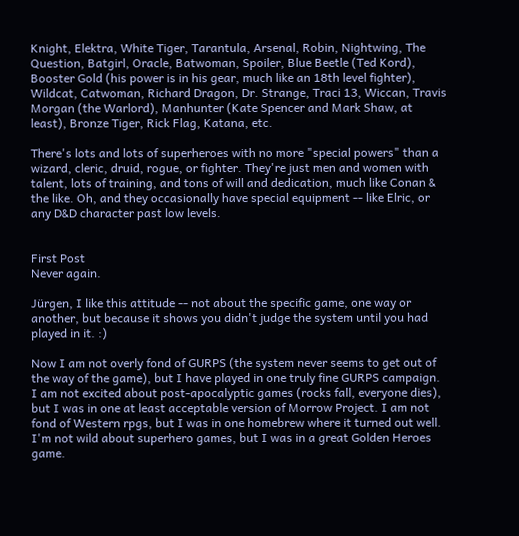Knight, Elektra, White Tiger, Tarantula, Arsenal, Robin, Nightwing, The Question, Batgirl, Oracle, Batwoman, Spoiler, Blue Beetle (Ted Kord), Booster Gold (his power is in his gear, much like an 18th level fighter), Wildcat, Catwoman, Richard Dragon, Dr. Strange, Traci 13, Wiccan, Travis Morgan (the Warlord), Manhunter (Kate Spencer and Mark Shaw, at least), Bronze Tiger, Rick Flag, Katana, etc.

There's lots and lots of superheroes with no more "special powers" than a wizard, cleric, druid, rogue, or fighter. They're just men and women with talent, lots of training, and tons of will and dedication, much like Conan & the like. Oh, and they occasionally have special equipment -- like Elric, or any D&D character past low levels.


First Post
Never again.

Jürgen, I like this attitude -- not about the specific game, one way or another, but because it shows you didn't judge the system until you had played in it. :)

Now I am not overly fond of GURPS (the system never seems to get out of the way of the game), but I have played in one truly fine GURPS campaign. I am not excited about post-apocalyptic games (rocks fall, everyone dies), but I was in one at least acceptable version of Morrow Project. I am not fond of Western rpgs, but I was in one homebrew where it turned out well. I'm not wild about superhero games, but I was in a great Golden Heroes game.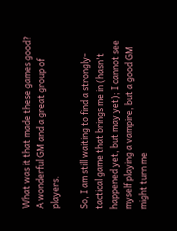What was it that made these games good? A wonderful GM and a great group of players.

So, I am still waiting to find a strongly-tactical game that brings me in (hasn't happened yet, but may yet); I cannot see myself playing a vampire, but a good GM might turn me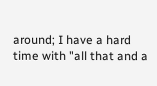around; I have a hard time with "all that and a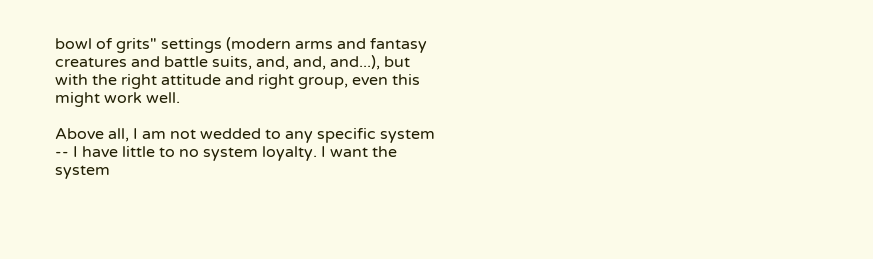bowl of grits" settings (modern arms and fantasy creatures and battle suits, and, and, and...), but with the right attitude and right group, even this might work well.

Above all, I am not wedded to any specific system -- I have little to no system loyalty. I want the system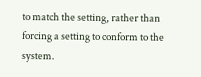to match the setting, rather than forcing a setting to conform to the system.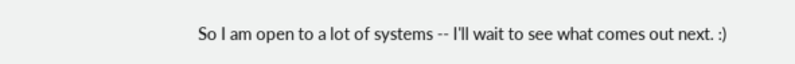So I am open to a lot of systems -- I'll wait to see what comes out next. :)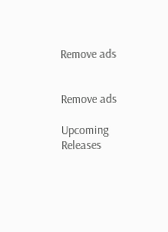Remove ads


Remove ads

Upcoming Releases